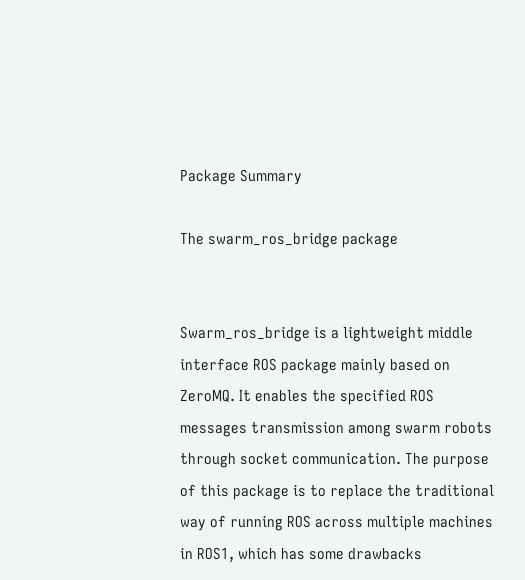Package Summary

The swarm_ros_bridge package


Swarm_ros_bridge is a lightweight middle interface ROS package mainly based on ZeroMQ. It enables the specified ROS messages transmission among swarm robots through socket communication. The purpose of this package is to replace the traditional way of running ROS across multiple machines in ROS1, which has some drawbacks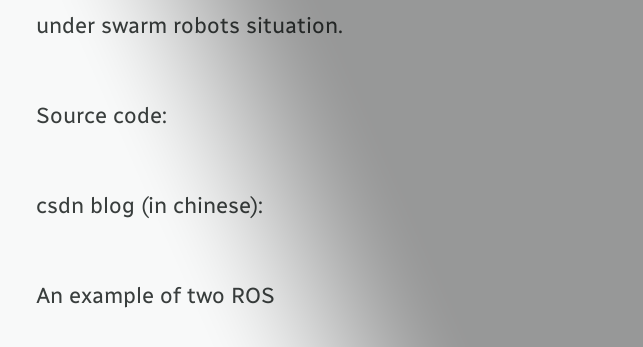under swarm robots situation.

Source code:

csdn blog (in chinese):

An example of two ROS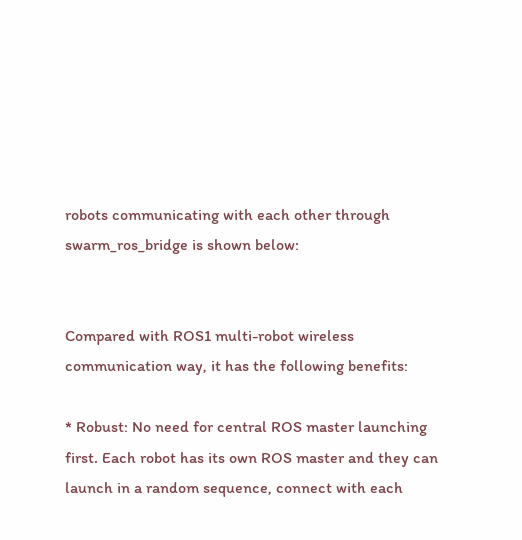robots communicating with each other through swarm_ros_bridge is shown below:


Compared with ROS1 multi-robot wireless communication way, it has the following benefits:

* Robust: No need for central ROS master launching first. Each robot has its own ROS master and they can launch in a random sequence, connect with each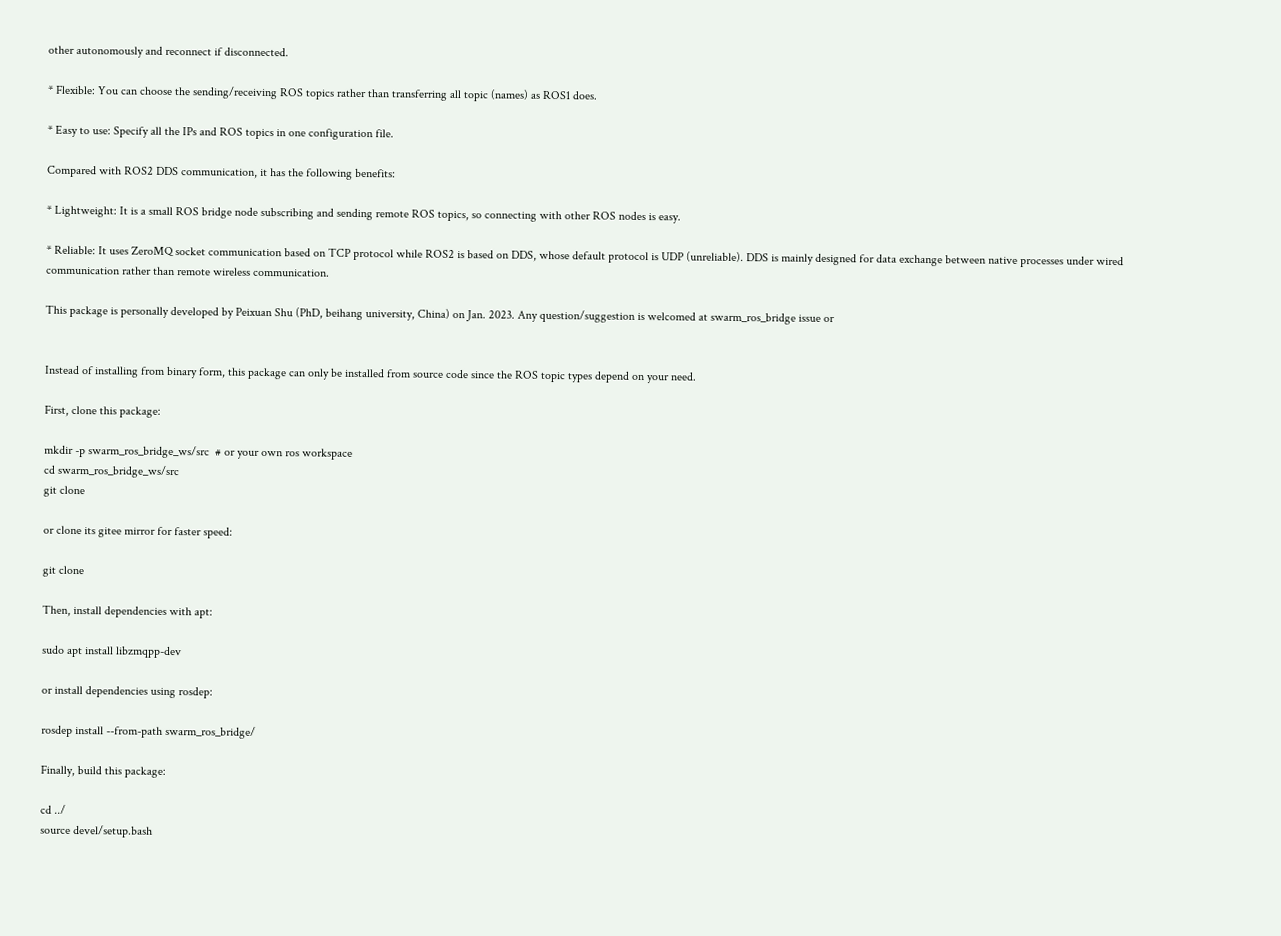other autonomously and reconnect if disconnected.

* Flexible: You can choose the sending/receiving ROS topics rather than transferring all topic (names) as ROS1 does.

* Easy to use: Specify all the IPs and ROS topics in one configuration file.

Compared with ROS2 DDS communication, it has the following benefits:

* Lightweight: It is a small ROS bridge node subscribing and sending remote ROS topics, so connecting with other ROS nodes is easy.

* Reliable: It uses ZeroMQ socket communication based on TCP protocol while ROS2 is based on DDS, whose default protocol is UDP (unreliable). DDS is mainly designed for data exchange between native processes under wired communication rather than remote wireless communication.

This package is personally developed by Peixuan Shu (PhD, beihang university, China) on Jan. 2023. Any question/suggestion is welcomed at swarm_ros_bridge issue or


Instead of installing from binary form, this package can only be installed from source code since the ROS topic types depend on your need.

First, clone this package:

mkdir -p swarm_ros_bridge_ws/src  # or your own ros workspace
cd swarm_ros_bridge_ws/src
git clone

or clone its gitee mirror for faster speed:

git clone

Then, install dependencies with apt:

sudo apt install libzmqpp-dev

or install dependencies using rosdep:

rosdep install --from-path swarm_ros_bridge/

Finally, build this package:

cd ../
source devel/setup.bash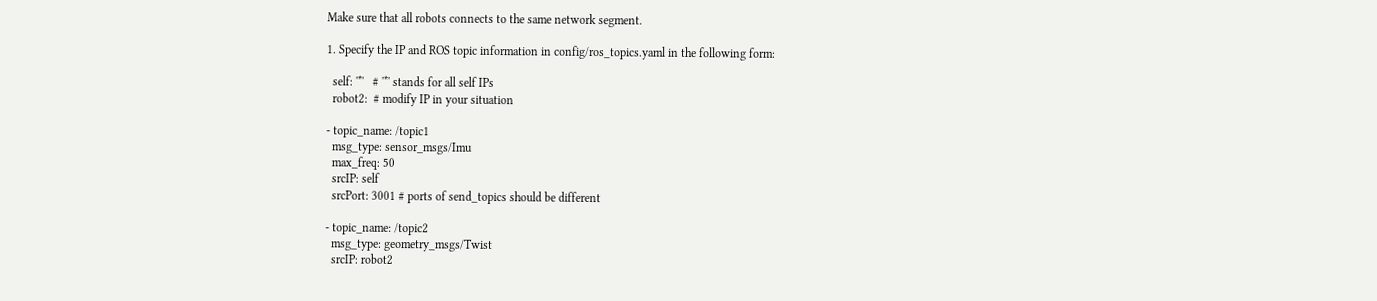Make sure that all robots connects to the same network segment.

1. Specify the IP and ROS topic information in config/ros_topics.yaml in the following form:

  self: '*'   # '*' stands for all self IPs
  robot2:  # modify IP in your situation

- topic_name: /topic1
  msg_type: sensor_msgs/Imu
  max_freq: 50
  srcIP: self
  srcPort: 3001 # ports of send_topics should be different

- topic_name: /topic2
  msg_type: geometry_msgs/Twist
  srcIP: robot2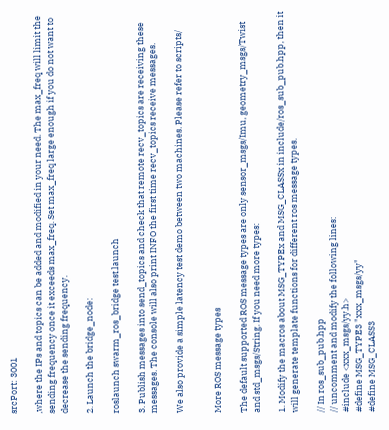srcPort: 3001

,where the IPs and topics can be added and modified in your need. The max_freq will limit the sending frequency once it exceeds max_freq. Set max_freq large enough if you do not want to decrease the sending frequency.

2. Launch the bridge_node:

roslaunch swarm_ros_bridge test.launch

3. Publish messages into send_topics and check that remote recv_topics are receiving these messages. The console will also print INFO the first time recv_topics receive messages.

We also provide a simple latency test demo between two machines. Please refer to scripts/


More ROS message types

The default supported ROS message types are only sensor_msgs/Imu, geometry_msgs/Twist and std_msgs/String. If you need more types:

1. Modify the macros about MSG_TYPEx and MSG_CLASSx in include/ros_sub_pub.hpp, then it will generate template functions for different ros message types.

// In ros_sub_pub.hpp
// uncomment and modify the following lines:
#include <xxx_msgs/yy.h>
#define MSG_TYPE3 "xxx_msgs/yy"
#define MSG_CLASS3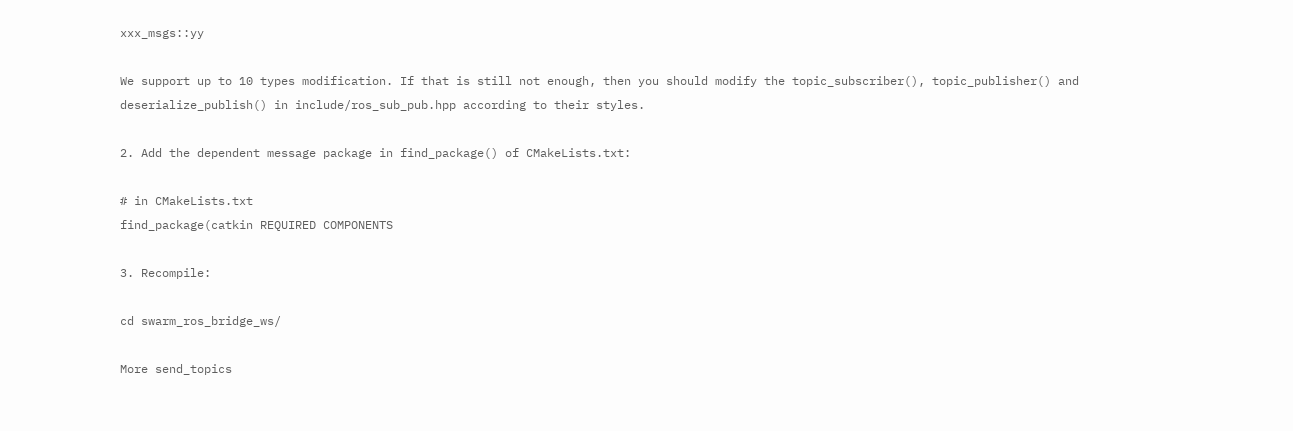xxx_msgs::yy

We support up to 10 types modification. If that is still not enough, then you should modify the topic_subscriber(), topic_publisher() and deserialize_publish() in include/ros_sub_pub.hpp according to their styles.

2. Add the dependent message package in find_package() of CMakeLists.txt:

# in CMakeLists.txt
find_package(catkin REQUIRED COMPONENTS

3. Recompile:

cd swarm_ros_bridge_ws/

More send_topics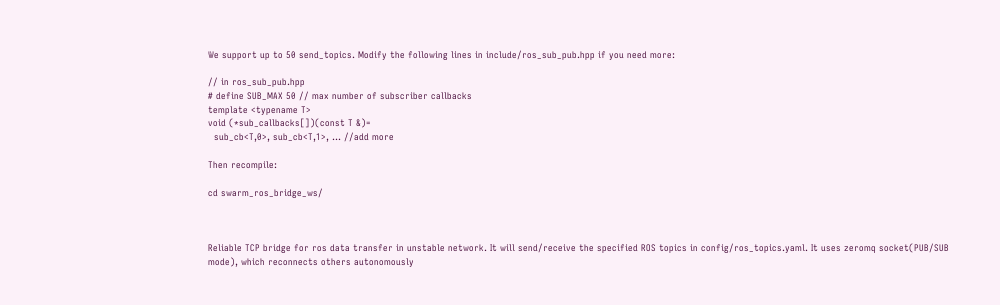We support up to 50 send_topics. Modify the following lines in include/ros_sub_pub.hpp if you need more:

// in ros_sub_pub.hpp
# define SUB_MAX 50 // max number of subscriber callbacks
template <typename T>
void (*sub_callbacks[])(const T &)=
  sub_cb<T,0>, sub_cb<T,1>, ... //add more

Then recompile:

cd swarm_ros_bridge_ws/



Reliable TCP bridge for ros data transfer in unstable network. It will send/receive the specified ROS topics in config/ros_topics.yaml. It uses zeromq socket(PUB/SUB mode), which reconnects others autonomously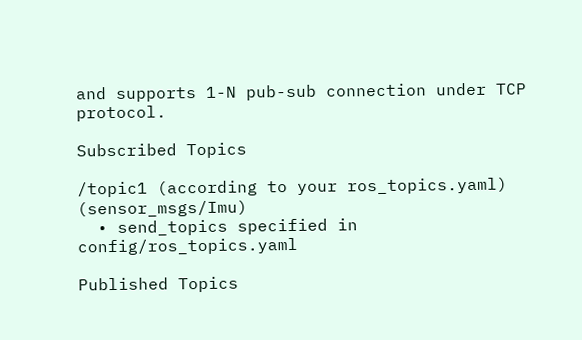and supports 1-N pub-sub connection under TCP protocol.

Subscribed Topics

/topic1 (according to your ros_topics.yaml) (sensor_msgs/Imu)
  • send_topics specified in config/ros_topics.yaml

Published Topics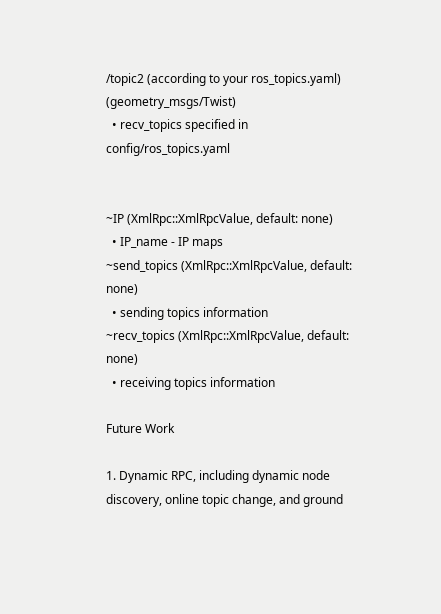/topic2 (according to your ros_topics.yaml) (geometry_msgs/Twist)
  • recv_topics specified in config/ros_topics.yaml


~IP (XmlRpc::XmlRpcValue, default: none)
  • IP_name - IP maps
~send_topics (XmlRpc::XmlRpcValue, default: none)
  • sending topics information
~recv_topics (XmlRpc::XmlRpcValue, default: none)
  • receiving topics information

Future Work

1. Dynamic RPC, including dynamic node discovery, online topic change, and ground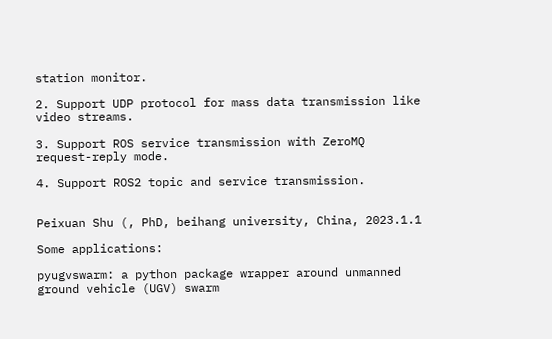station monitor.

2. Support UDP protocol for mass data transmission like video streams.

3. Support ROS service transmission with ZeroMQ request-reply mode.

4. Support ROS2 topic and service transmission.


Peixuan Shu (, PhD, beihang university, China, 2023.1.1

Some applications:

pyugvswarm: a python package wrapper around unmanned ground vehicle (UGV) swarm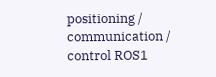positioning / communication / control ROS1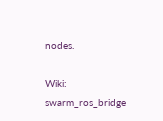nodes.

Wiki: swarm_ros_bridge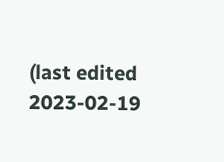(last edited 2023-02-19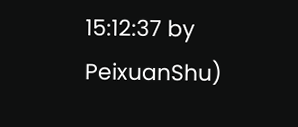15:12:37 by PeixuanShu)